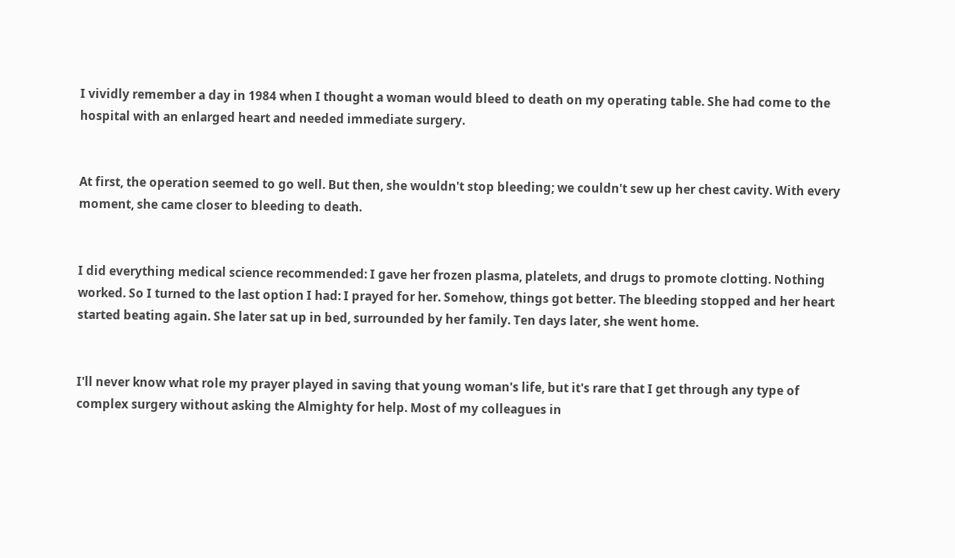I vividly remember a day in 1984 when I thought a woman would bleed to death on my operating table. She had come to the hospital with an enlarged heart and needed immediate surgery.


At first, the operation seemed to go well. But then, she wouldn't stop bleeding; we couldn't sew up her chest cavity. With every moment, she came closer to bleeding to death.


I did everything medical science recommended: I gave her frozen plasma, platelets, and drugs to promote clotting. Nothing worked. So I turned to the last option I had: I prayed for her. Somehow, things got better. The bleeding stopped and her heart started beating again. She later sat up in bed, surrounded by her family. Ten days later, she went home.


I'll never know what role my prayer played in saving that young woman's life, but it's rare that I get through any type of complex surgery without asking the Almighty for help. Most of my colleagues in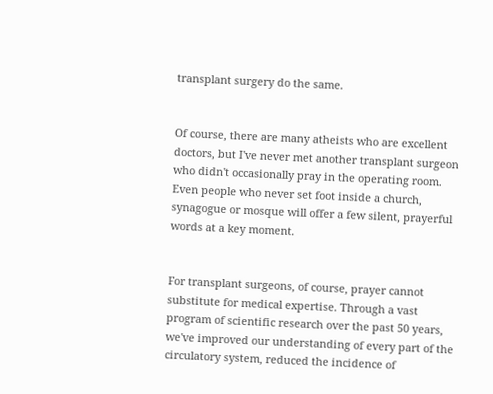transplant surgery do the same.


Of course, there are many atheists who are excellent doctors, but I've never met another transplant surgeon who didn't occasionally pray in the operating room. Even people who never set foot inside a church, synagogue or mosque will offer a few silent, prayerful words at a key moment.


For transplant surgeons, of course, prayer cannot substitute for medical expertise. Through a vast program of scientific research over the past 50 years, we've improved our understanding of every part of the circulatory system, reduced the incidence of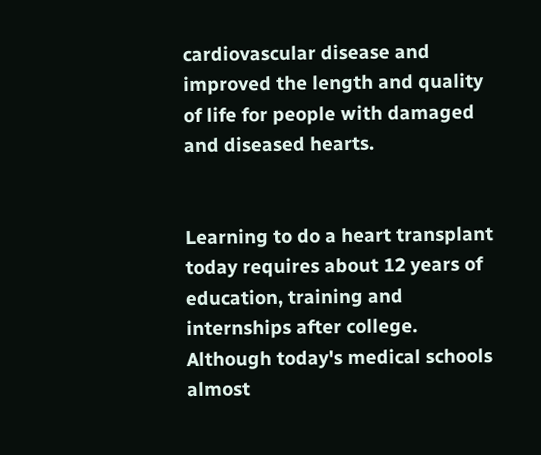cardiovascular disease and improved the length and quality of life for people with damaged and diseased hearts.


Learning to do a heart transplant today requires about 12 years of education, training and internships after college. Although today's medical schools almost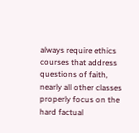always require ethics courses that address questions of faith, nearly all other classes properly focus on the hard factual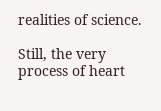realities of science.

Still, the very process of heart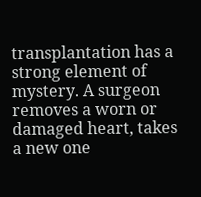transplantation has a strong element of mystery. A surgeon removes a worn or damaged heart, takes a new one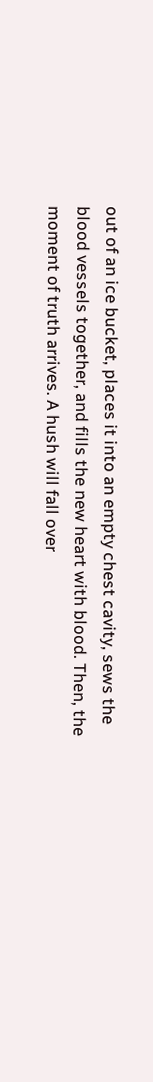out of an ice bucket, places it into an empty chest cavity, sews the blood vessels together, and fills the new heart with blood. Then, the moment of truth arrives. A hush will fall over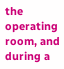the operating room, and during a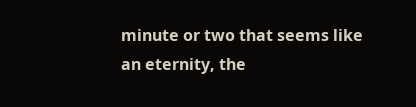minute or two that seems like an eternity, the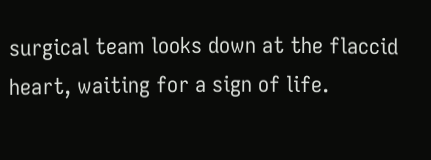surgical team looks down at the flaccid heart, waiting for a sign of life.